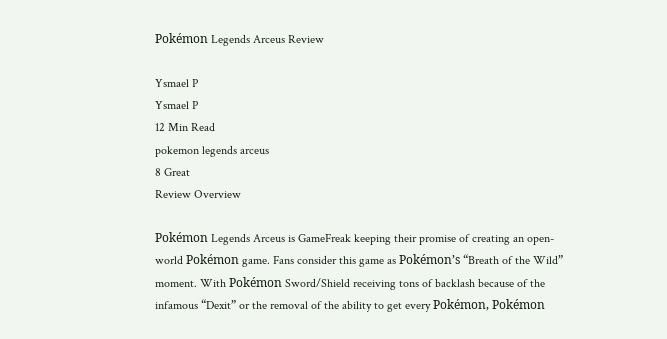Pokémon Legends Arceus Review

Ysmael P
Ysmael P
12 Min Read
pokemon legends arceus
8 Great
Review Overview

Pokémon Legends Arceus is GameFreak keeping their promise of creating an open-world Pokémon game. Fans consider this game as Pokémon’s “Breath of the Wild” moment. With Pokémon Sword/Shield receiving tons of backlash because of the infamous “Dexit” or the removal of the ability to get every Pokémon, Pokémon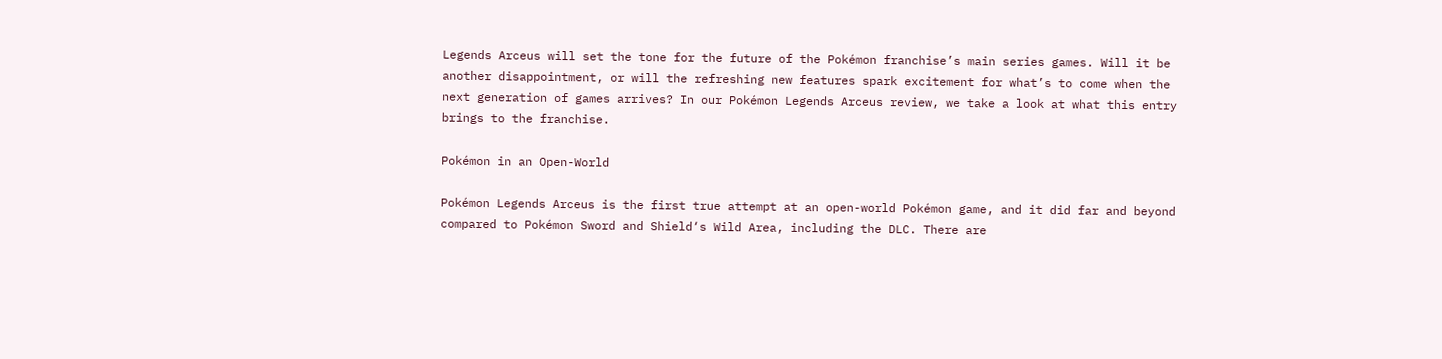Legends Arceus will set the tone for the future of the Pokémon franchise’s main series games. Will it be another disappointment, or will the refreshing new features spark excitement for what’s to come when the next generation of games arrives? In our Pokémon Legends Arceus review, we take a look at what this entry brings to the franchise.

Pokémon in an Open-World

Pokémon Legends Arceus is the first true attempt at an open-world Pokémon game, and it did far and beyond compared to Pokémon Sword and Shield‘s Wild Area, including the DLC. There are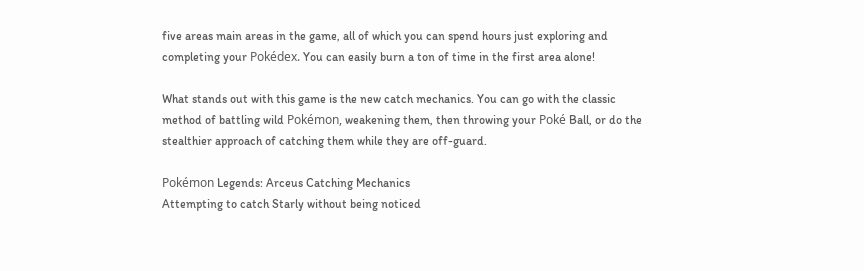five areas main areas in the game, all of which you can spend hours just exploring and completing your Pokédex. You can easily burn a ton of time in the first area alone!

What stands out with this game is the new catch mechanics. You can go with the classic method of battling wild Pokémon, weakening them, then throwing your Poké Ball, or do the stealthier approach of catching them while they are off-guard.

Pokémon Legends: Arceus Catching Mechanics
Attempting to catch Starly without being noticed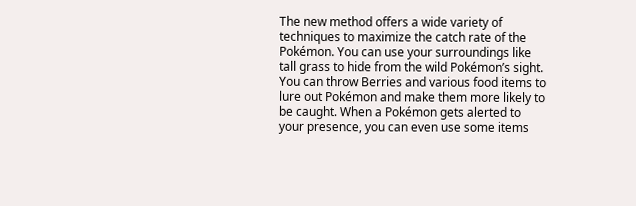The new method offers a wide variety of techniques to maximize the catch rate of the Pokémon. You can use your surroundings like tall grass to hide from the wild Pokémon’s sight. You can throw Berries and various food items to lure out Pokémon and make them more likely to be caught. When a Pokémon gets alerted to your presence, you can even use some items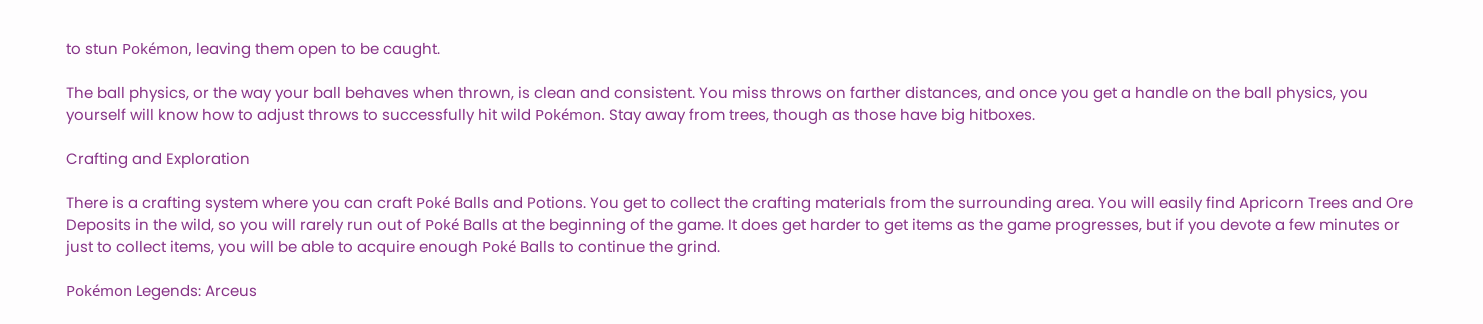to stun Pokémon, leaving them open to be caught.

The ball physics, or the way your ball behaves when thrown, is clean and consistent. You miss throws on farther distances, and once you get a handle on the ball physics, you yourself will know how to adjust throws to successfully hit wild Pokémon. Stay away from trees, though as those have big hitboxes.

Crafting and Exploration

There is a crafting system where you can craft Poké Balls and Potions. You get to collect the crafting materials from the surrounding area. You will easily find Apricorn Trees and Ore Deposits in the wild, so you will rarely run out of Poké Balls at the beginning of the game. It does get harder to get items as the game progresses, but if you devote a few minutes or just to collect items, you will be able to acquire enough Poké Balls to continue the grind.

Pokémon Legends: Arceus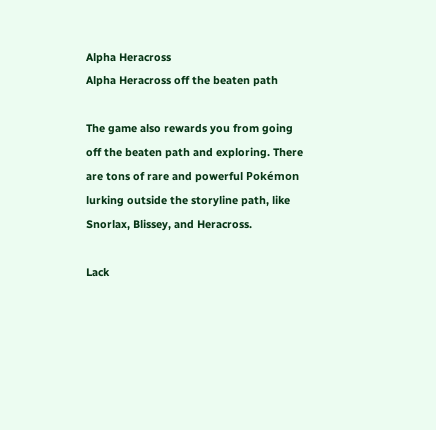Alpha Heracross
Alpha Heracross off the beaten path

The game also rewards you from going off the beaten path and exploring. There are tons of rare and powerful Pokémon lurking outside the storyline path, like Snorlax, Blissey, and Heracross.

Lack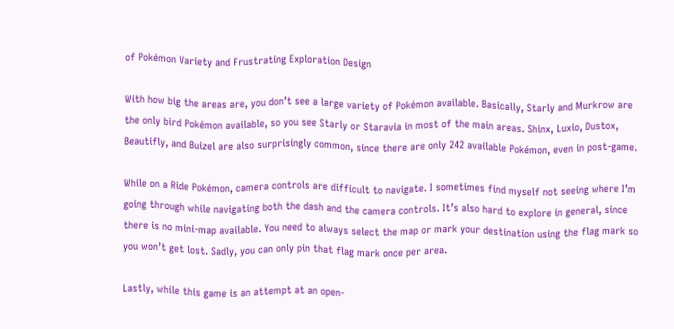of Pokémon Variety and Frustrating Exploration Design

With how big the areas are, you don’t see a large variety of Pokémon available. Basically, Starly and Murkrow are the only bird Pokémon available, so you see Starly or Staravia in most of the main areas. Shinx, Luxio, Dustox, Beautifly, and Buizel are also surprisingly common, since there are only 242 available Pokémon, even in post-game.

While on a Ride Pokémon, camera controls are difficult to navigate. I sometimes find myself not seeing where I’m going through while navigating both the dash and the camera controls. It’s also hard to explore in general, since there is no mini-map available. You need to always select the map or mark your destination using the flag mark so you won’t get lost. Sadly, you can only pin that flag mark once per area.

Lastly, while this game is an attempt at an open-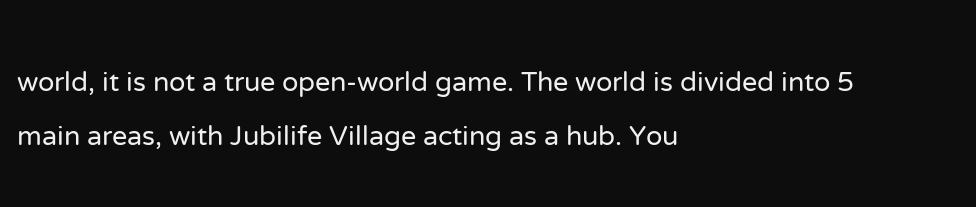world, it is not a true open-world game. The world is divided into 5 main areas, with Jubilife Village acting as a hub. You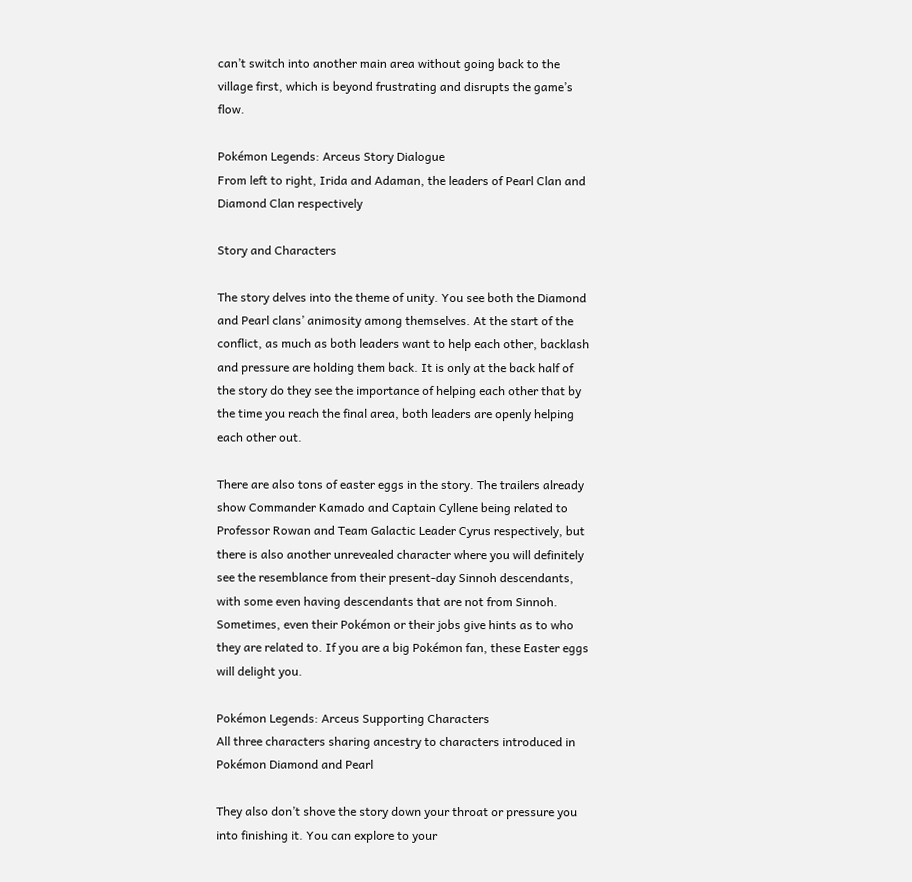can’t switch into another main area without going back to the village first, which is beyond frustrating and disrupts the game’s flow.

Pokémon Legends: Arceus Story Dialogue
From left to right, Irida and Adaman, the leaders of Pearl Clan and Diamond Clan respectively

Story and Characters

The story delves into the theme of unity. You see both the Diamond and Pearl clans’ animosity among themselves. At the start of the conflict, as much as both leaders want to help each other, backlash and pressure are holding them back. It is only at the back half of the story do they see the importance of helping each other that by the time you reach the final area, both leaders are openly helping each other out.

There are also tons of easter eggs in the story. The trailers already show Commander Kamado and Captain Cyllene being related to Professor Rowan and Team Galactic Leader Cyrus respectively, but there is also another unrevealed character where you will definitely see the resemblance from their present-day Sinnoh descendants, with some even having descendants that are not from Sinnoh. Sometimes, even their Pokémon or their jobs give hints as to who they are related to. If you are a big Pokémon fan, these Easter eggs will delight you.

Pokémon Legends: Arceus Supporting Characters
All three characters sharing ancestry to characters introduced in Pokémon Diamond and Pearl

They also don’t shove the story down your throat or pressure you into finishing it. You can explore to your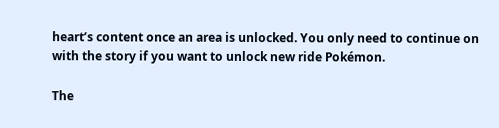heart’s content once an area is unlocked. You only need to continue on with the story if you want to unlock new ride Pokémon.

The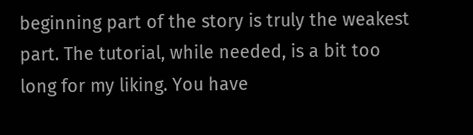beginning part of the story is truly the weakest part. The tutorial, while needed, is a bit too long for my liking. You have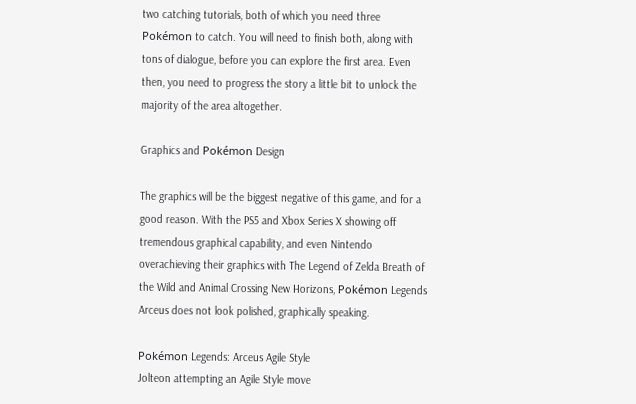two catching tutorials, both of which you need three Pokémon to catch. You will need to finish both, along with tons of dialogue, before you can explore the first area. Even then, you need to progress the story a little bit to unlock the majority of the area altogether.

Graphics and Pokémon Design

The graphics will be the biggest negative of this game, and for a good reason. With the PS5 and Xbox Series X showing off tremendous graphical capability, and even Nintendo overachieving their graphics with The Legend of Zelda Breath of the Wild and Animal Crossing New Horizons, Pokémon Legends Arceus does not look polished, graphically speaking.

Pokémon Legends: Arceus Agile Style
Jolteon attempting an Agile Style move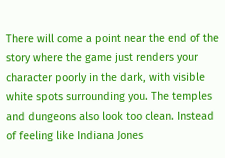There will come a point near the end of the story where the game just renders your character poorly in the dark, with visible white spots surrounding you. The temples and dungeons also look too clean. Instead of feeling like Indiana Jones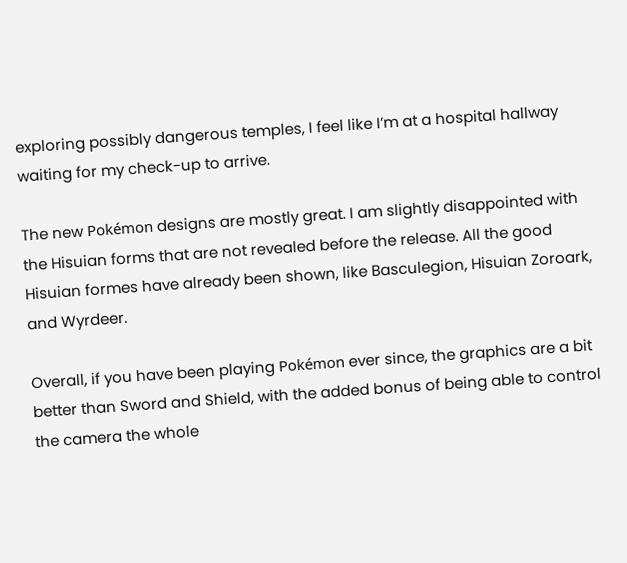exploring possibly dangerous temples, I feel like I’m at a hospital hallway waiting for my check-up to arrive.

The new Pokémon designs are mostly great. I am slightly disappointed with the Hisuian forms that are not revealed before the release. All the good Hisuian formes have already been shown, like Basculegion, Hisuian Zoroark, and Wyrdeer.

Overall, if you have been playing Pokémon ever since, the graphics are a bit better than Sword and Shield, with the added bonus of being able to control the camera the whole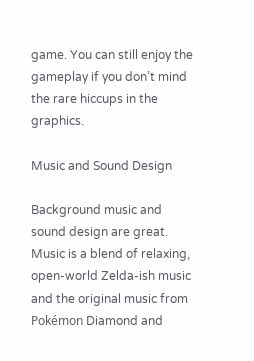game. You can still enjoy the gameplay if you don’t mind the rare hiccups in the graphics.

Music and Sound Design

Background music and sound design are great. Music is a blend of relaxing, open-world Zelda-ish music and the original music from Pokémon Diamond and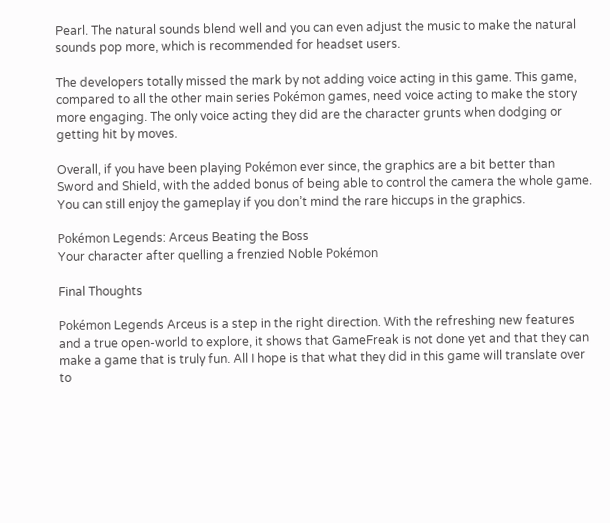Pearl. The natural sounds blend well and you can even adjust the music to make the natural sounds pop more, which is recommended for headset users.

The developers totally missed the mark by not adding voice acting in this game. This game, compared to all the other main series Pokémon games, need voice acting to make the story more engaging. The only voice acting they did are the character grunts when dodging or getting hit by moves.

Overall, if you have been playing Pokémon ever since, the graphics are a bit better than Sword and Shield, with the added bonus of being able to control the camera the whole game. You can still enjoy the gameplay if you don’t mind the rare hiccups in the graphics.

Pokémon Legends: Arceus Beating the Boss
Your character after quelling a frenzied Noble Pokémon

Final Thoughts

Pokémon Legends Arceus is a step in the right direction. With the refreshing new features and a true open-world to explore, it shows that GameFreak is not done yet and that they can make a game that is truly fun. All I hope is that what they did in this game will translate over to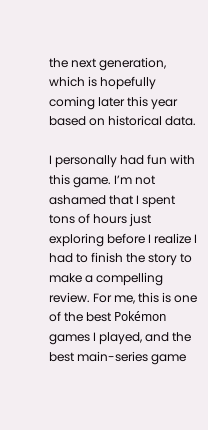the next generation, which is hopefully coming later this year based on historical data.

I personally had fun with this game. I’m not ashamed that I spent tons of hours just exploring before I realize I had to finish the story to make a compelling review. For me, this is one of the best Pokémon games I played, and the best main-series game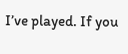I’ve played. If you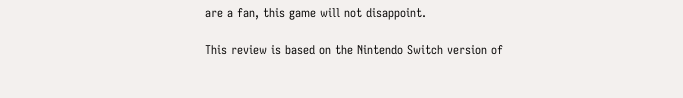are a fan, this game will not disappoint.

This review is based on the Nintendo Switch version of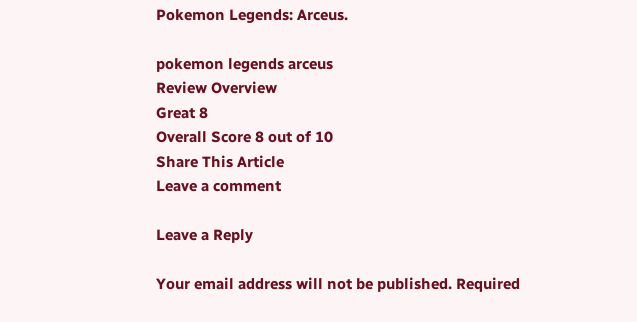Pokemon Legends: Arceus.

pokemon legends arceus
Review Overview
Great 8
Overall Score 8 out of 10
Share This Article
Leave a comment

Leave a Reply

Your email address will not be published. Required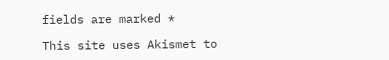fields are marked *

This site uses Akismet to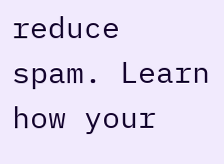reduce spam. Learn how your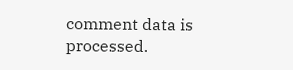comment data is processed.